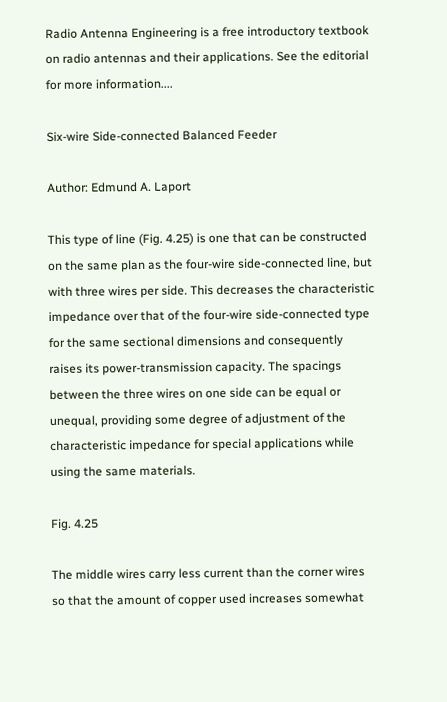Radio Antenna Engineering is a free introductory textbook on radio antennas and their applications. See the editorial for more information....

Six-wire Side-connected Balanced Feeder

Author: Edmund A. Laport

This type of line (Fig. 4.25) is one that can be constructed on the same plan as the four-wire side-connected line, but with three wires per side. This decreases the characteristic impedance over that of the four-wire side-connected type for the same sectional dimensions and consequently raises its power-transmission capacity. The spacings between the three wires on one side can be equal or unequal, providing some degree of adjustment of the characteristic impedance for special applications while using the same materials.

Fig. 4.25

The middle wires carry less current than the corner wires so that the amount of copper used increases somewhat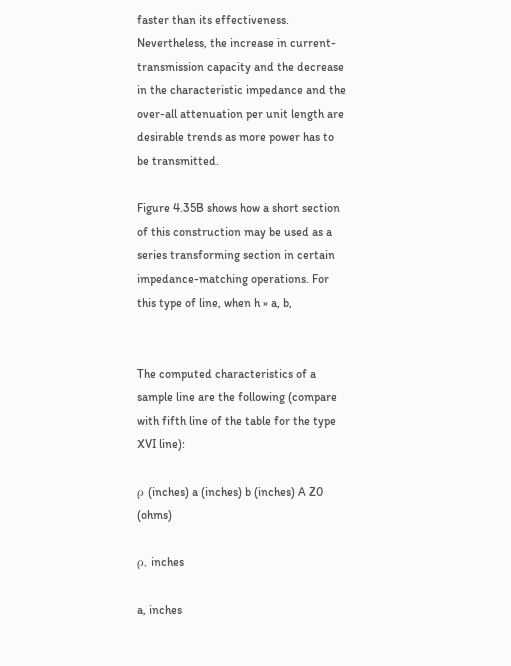faster than its effectiveness. Nevertheless, the increase in current-transmission capacity and the decrease in the characteristic impedance and the over-all attenuation per unit length are desirable trends as more power has to be transmitted.

Figure 4.35B shows how a short section of this construction may be used as a series transforming section in certain impedance-matching operations. For this type of line, when h » a, b,


The computed characteristics of a sample line are the following (compare with fifth line of the table for the type XVI line):

ρ (inches) a (inches) b (inches) A Z0 (ohms)

ρ, inches

a, inches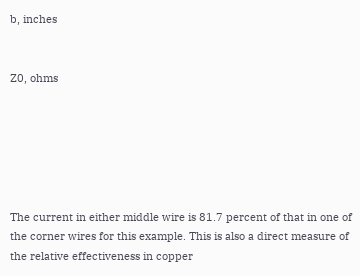b, inches


Z0, ohms






The current in either middle wire is 81.7 percent of that in one of the corner wires for this example. This is also a direct measure of the relative effectiveness in copper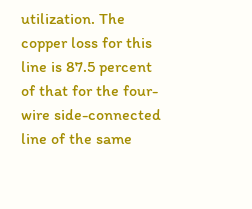utilization. The copper loss for this line is 87.5 percent of that for the four-wire side-connected line of the same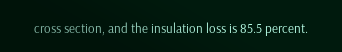cross section, and the insulation loss is 85.5 percent.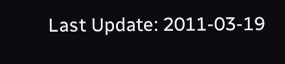Last Update: 2011-03-19